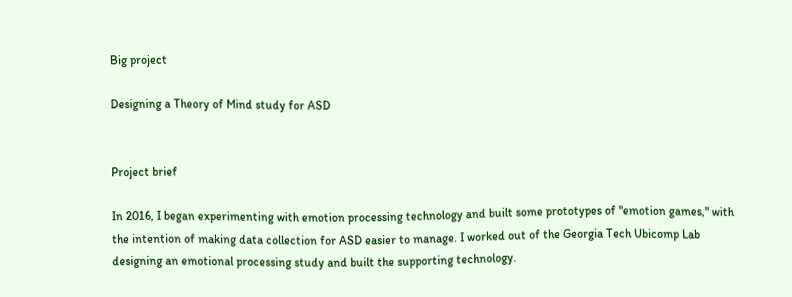Big project

Designing a Theory of Mind study for ASD


Project brief

In 2016, I began experimenting with emotion processing technology and built some prototypes of "emotion games," with the intention of making data collection for ASD easier to manage. I worked out of the Georgia Tech Ubicomp Lab designing an emotional processing study and built the supporting technology.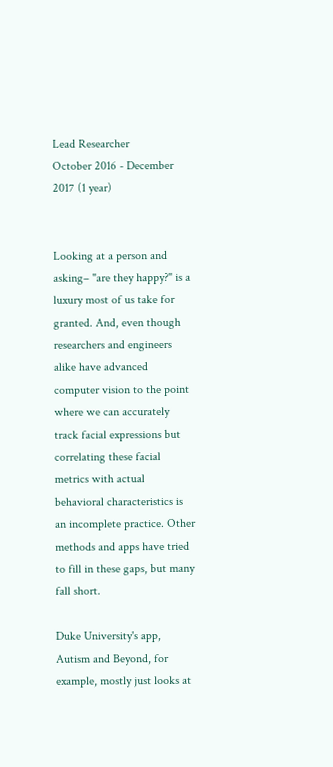Lead Researcher
October 2016 - December 2017 (1 year)


Looking at a person and asking– "are they happy?" is a luxury most of us take for granted. And, even though researchers and engineers alike have advanced computer vision to the point where we can accurately track facial expressions but correlating these facial metrics with actual behavioral characteristics is an incomplete practice. Other methods and apps have tried to fill in these gaps, but many fall short.

Duke University's app, Autism and Beyond, for example, mostly just looks at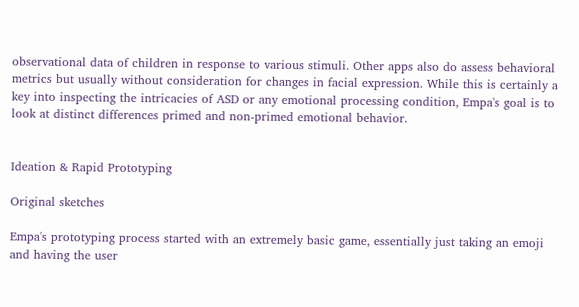observational data of children in response to various stimuli. Other apps also do assess behavioral metrics but usually without consideration for changes in facial expression. While this is certainly a key into inspecting the intricacies of ASD or any emotional processing condition, Empa's goal is to look at distinct differences primed and non-primed emotional behavior.


Ideation & Rapid Prototyping

Original sketches

Empa's prototyping process started with an extremely basic game, essentially just taking an emoji and having the user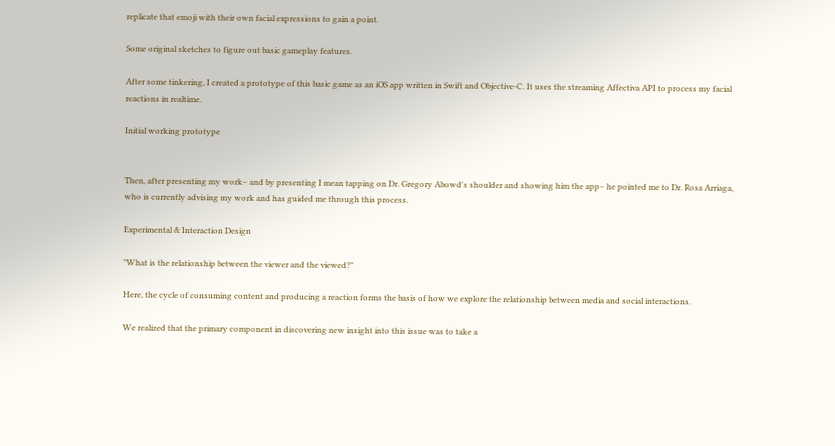replicate that emoji with their own facial expressions to gain a point.

Some original sketches to figure out basic gameplay features.

After some tinkering, I created a prototype of this basic game as an iOS app written in Swift and Objective-C. It uses the streaming Affectiva API to process my facial reactions in realtime.

Initial working prototype


Then, after presenting my work– and by presenting I mean tapping on Dr. Gregory Abowd's shoulder and showing him the app– he pointed me to Dr. Rosa Arriaga, who is currently advising my work and has guided me through this process.

Experimental & Interaction Design

"What is the relationship between the viewer and the viewed?"

Here, the cycle of consuming content and producing a reaction forms the basis of how we explore the relationship between media and social interactions.

We realized that the primary component in discovering new insight into this issue was to take a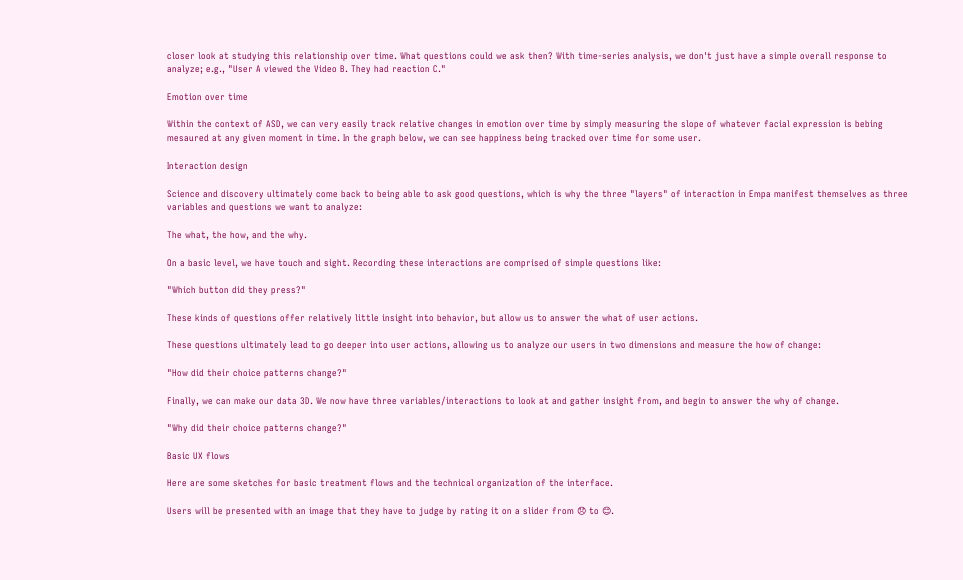closer look at studying this relationship over time. What questions could we ask then? With time-series analysis, we don't just have a simple overall response to analyze; e.g., "User A viewed the Video B. They had reaction C."

Emotion over time

Within the context of ASD, we can very easily track relative changes in emotion over time by simply measuring the slope of whatever facial expression is bebing mesaured at any given moment in time. In the graph below, we can see happiness being tracked over time for some user.

Interaction design

Science and discovery ultimately come back to being able to ask good questions, which is why the three "layers" of interaction in Empa manifest themselves as three variables and questions we want to analyze:

The what, the how, and the why.

On a basic level, we have touch and sight. Recording these interactions are comprised of simple questions like:

"Which button did they press?"

These kinds of questions offer relatively little insight into behavior, but allow us to answer the what of user actions.

These questions ultimately lead to go deeper into user actions, allowing us to analyze our users in two dimensions and measure the how of change:

"How did their choice patterns change?"

Finally, we can make our data 3D. We now have three variables/interactions to look at and gather insight from, and begin to answer the why of change.

"Why did their choice patterns change?"

Basic UX flows

Here are some sketches for basic treatment flows and the technical organization of the interface.

Users will be presented with an image that they have to judge by rating it on a slider from 😞 to 😊.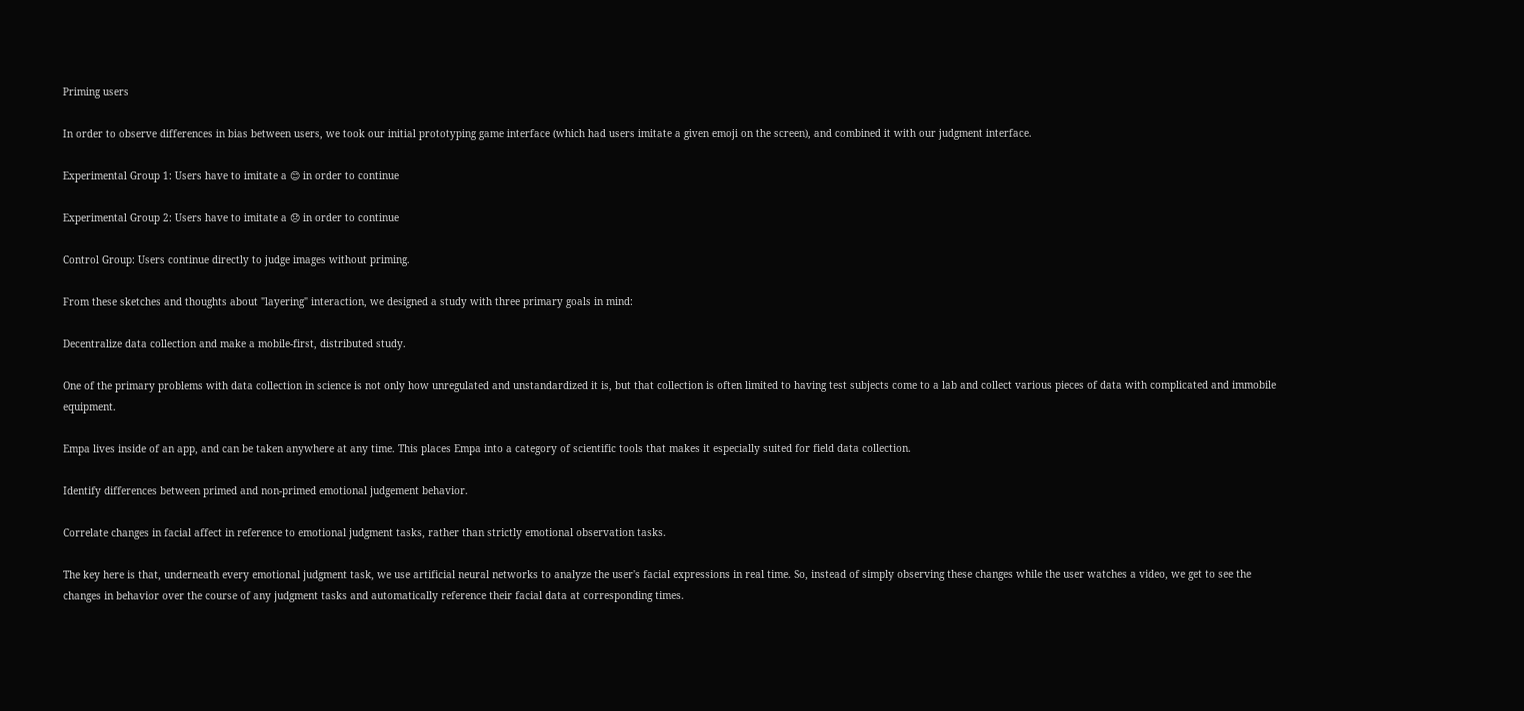Priming users

In order to observe differences in bias between users, we took our initial prototyping game interface (which had users imitate a given emoji on the screen), and combined it with our judgment interface.

Experimental Group 1: Users have to imitate a 😊 in order to continue

Experimental Group 2: Users have to imitate a 😞 in order to continue

Control Group: Users continue directly to judge images without priming.

From these sketches and thoughts about "layering" interaction, we designed a study with three primary goals in mind:

Decentralize data collection and make a mobile-first, distributed study.

One of the primary problems with data collection in science is not only how unregulated and unstandardized it is, but that collection is often limited to having test subjects come to a lab and collect various pieces of data with complicated and immobile equipment.

Empa lives inside of an app, and can be taken anywhere at any time. This places Empa into a category of scientific tools that makes it especially suited for field data collection.

Identify differences between primed and non-primed emotional judgement behavior.

Correlate changes in facial affect in reference to emotional judgment tasks, rather than strictly emotional observation tasks.

The key here is that, underneath every emotional judgment task, we use artificial neural networks to analyze the user's facial expressions in real time. So, instead of simply observing these changes while the user watches a video, we get to see the changes in behavior over the course of any judgment tasks and automatically reference their facial data at corresponding times.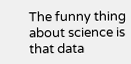The funny thing about science is that data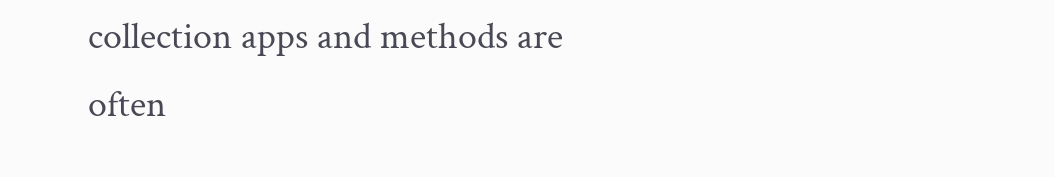collection apps and methods are often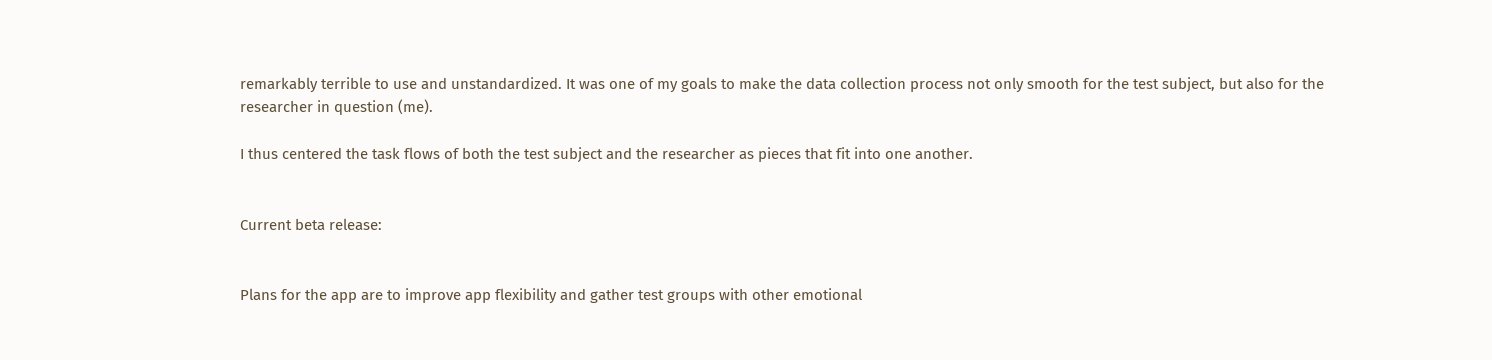remarkably terrible to use and unstandardized. It was one of my goals to make the data collection process not only smooth for the test subject, but also for the researcher in question (me).

I thus centered the task flows of both the test subject and the researcher as pieces that fit into one another.


Current beta release:


Plans for the app are to improve app flexibility and gather test groups with other emotional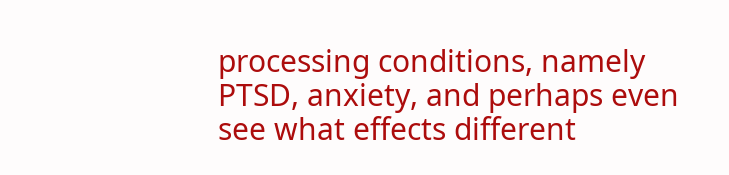processing conditions, namely PTSD, anxiety, and perhaps even see what effects different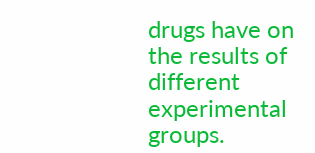drugs have on the results of different experimental groups.